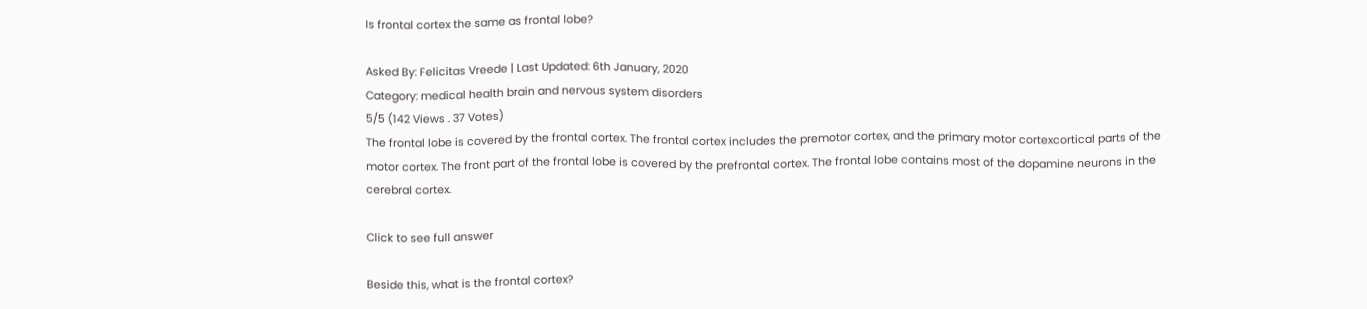Is frontal cortex the same as frontal lobe?

Asked By: Felicitas Vreede | Last Updated: 6th January, 2020
Category: medical health brain and nervous system disorders
5/5 (142 Views . 37 Votes)
The frontal lobe is covered by the frontal cortex. The frontal cortex includes the premotor cortex, and the primary motor cortexcortical parts of the motor cortex. The front part of the frontal lobe is covered by the prefrontal cortex. The frontal lobe contains most of the dopamine neurons in the cerebral cortex.

Click to see full answer

Beside this, what is the frontal cortex?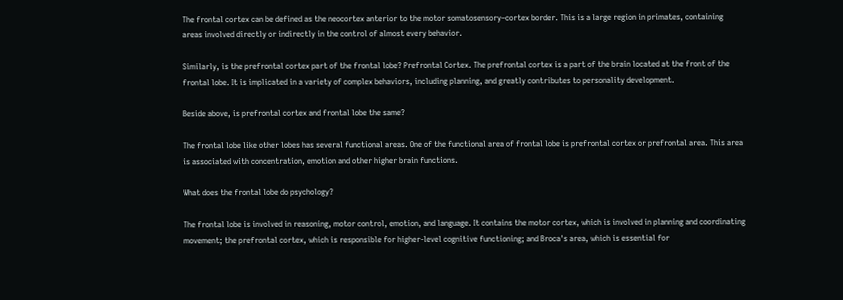The frontal cortex can be defined as the neocortex anterior to the motor somatosensory–cortex border. This is a large region in primates, containing areas involved directly or indirectly in the control of almost every behavior.

Similarly, is the prefrontal cortex part of the frontal lobe? Prefrontal Cortex. The prefrontal cortex is a part of the brain located at the front of the frontal lobe. It is implicated in a variety of complex behaviors, including planning, and greatly contributes to personality development.

Beside above, is prefrontal cortex and frontal lobe the same?

The frontal lobe like other lobes has several functional areas. One of the functional area of frontal lobe is prefrontal cortex or prefrontal area. This area is associated with concentration, emotion and other higher brain functions.

What does the frontal lobe do psychology?

The frontal lobe is involved in reasoning, motor control, emotion, and language. It contains the motor cortex, which is involved in planning and coordinating movement; the prefrontal cortex, which is responsible for higher-level cognitive functioning; and Broca's area, which is essential for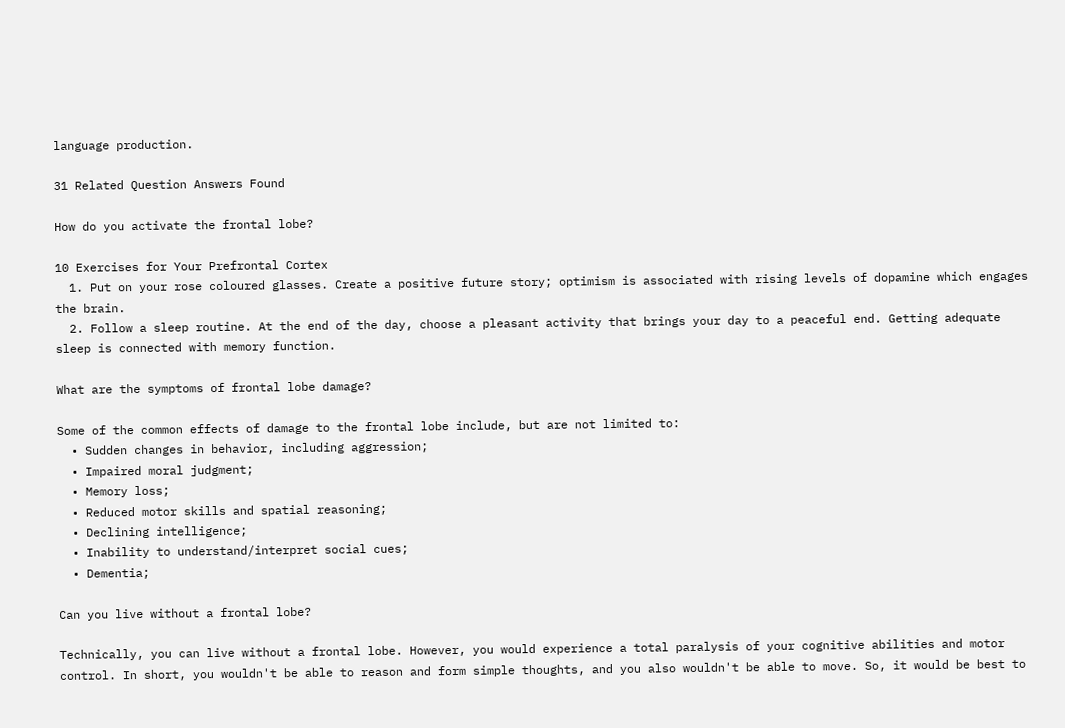language production.

31 Related Question Answers Found

How do you activate the frontal lobe?

10 Exercises for Your Prefrontal Cortex
  1. Put on your rose coloured glasses. Create a positive future story; optimism is associated with rising levels of dopamine which engages the brain.
  2. Follow a sleep routine. At the end of the day, choose a pleasant activity that brings your day to a peaceful end. Getting adequate sleep is connected with memory function.

What are the symptoms of frontal lobe damage?

Some of the common effects of damage to the frontal lobe include, but are not limited to:
  • Sudden changes in behavior, including aggression;
  • Impaired moral judgment;
  • Memory loss;
  • Reduced motor skills and spatial reasoning;
  • Declining intelligence;
  • Inability to understand/interpret social cues;
  • Dementia;

Can you live without a frontal lobe?

Technically, you can live without a frontal lobe. However, you would experience a total paralysis of your cognitive abilities and motor control. In short, you wouldn't be able to reason and form simple thoughts, and you also wouldn't be able to move. So, it would be best to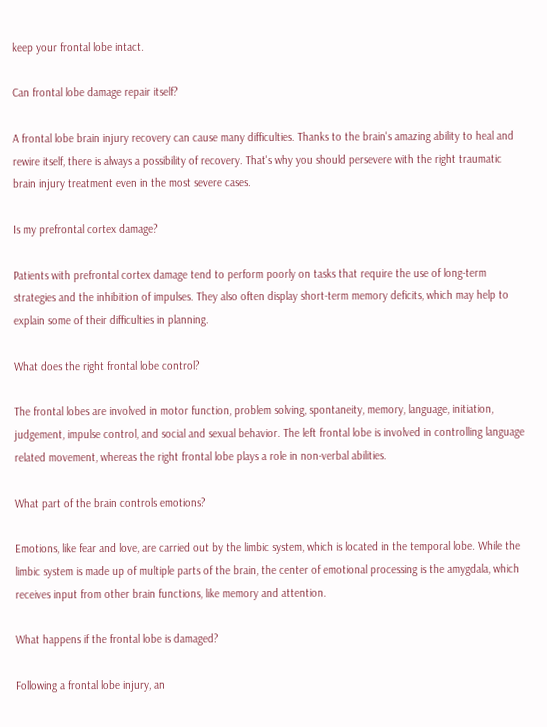keep your frontal lobe intact.

Can frontal lobe damage repair itself?

A frontal lobe brain injury recovery can cause many difficulties. Thanks to the brain's amazing ability to heal and rewire itself, there is always a possibility of recovery. That's why you should persevere with the right traumatic brain injury treatment even in the most severe cases.

Is my prefrontal cortex damage?

Patients with prefrontal cortex damage tend to perform poorly on tasks that require the use of long-term strategies and the inhibition of impulses. They also often display short-term memory deficits, which may help to explain some of their difficulties in planning.

What does the right frontal lobe control?

The frontal lobes are involved in motor function, problem solving, spontaneity, memory, language, initiation, judgement, impulse control, and social and sexual behavior. The left frontal lobe is involved in controlling language related movement, whereas the right frontal lobe plays a role in non-verbal abilities.

What part of the brain controls emotions?

Emotions, like fear and love, are carried out by the limbic system, which is located in the temporal lobe. While the limbic system is made up of multiple parts of the brain, the center of emotional processing is the amygdala, which receives input from other brain functions, like memory and attention.

What happens if the frontal lobe is damaged?

Following a frontal lobe injury, an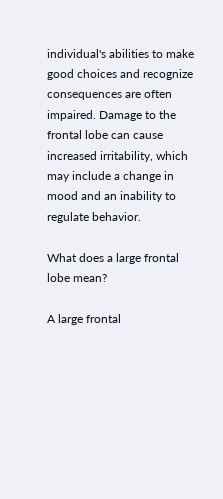individual's abilities to make good choices and recognize consequences are often impaired. Damage to the frontal lobe can cause increased irritability, which may include a change in mood and an inability to regulate behavior.

What does a large frontal lobe mean?

A large frontal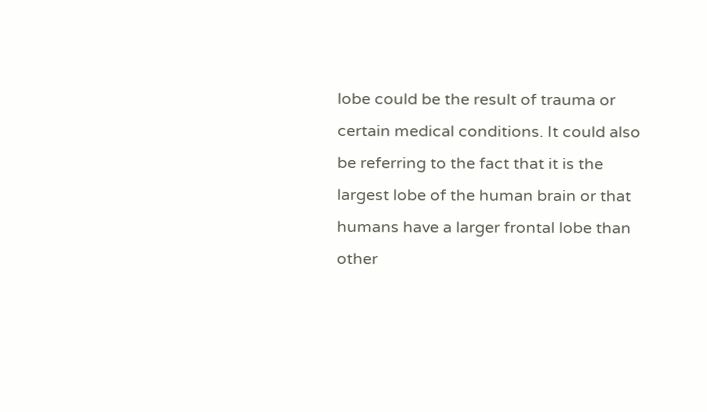lobe could be the result of trauma or certain medical conditions. It could also be referring to the fact that it is the largest lobe of the human brain or that humans have a larger frontal lobe than other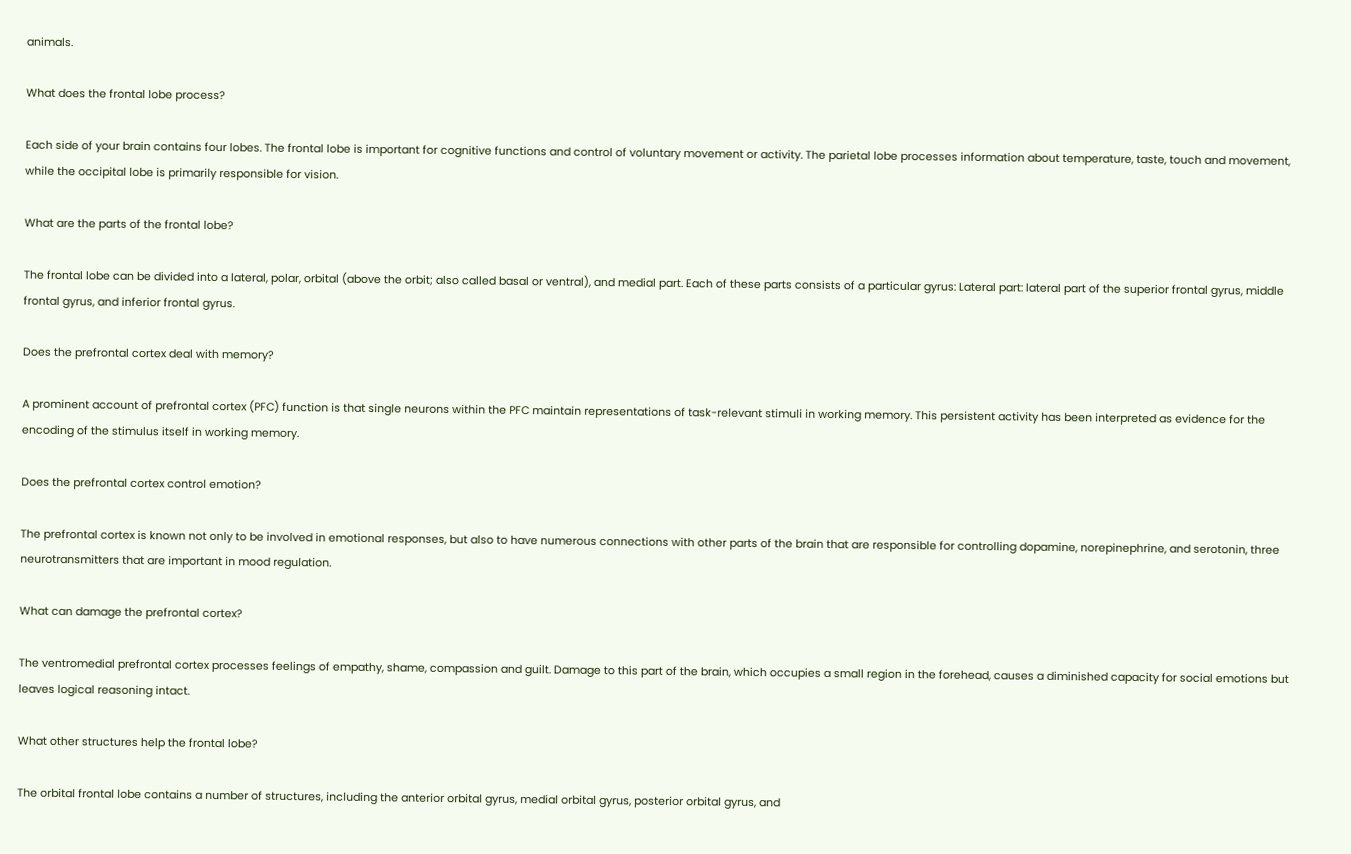animals.

What does the frontal lobe process?

Each side of your brain contains four lobes. The frontal lobe is important for cognitive functions and control of voluntary movement or activity. The parietal lobe processes information about temperature, taste, touch and movement, while the occipital lobe is primarily responsible for vision.

What are the parts of the frontal lobe?

The frontal lobe can be divided into a lateral, polar, orbital (above the orbit; also called basal or ventral), and medial part. Each of these parts consists of a particular gyrus: Lateral part: lateral part of the superior frontal gyrus, middle frontal gyrus, and inferior frontal gyrus.

Does the prefrontal cortex deal with memory?

A prominent account of prefrontal cortex (PFC) function is that single neurons within the PFC maintain representations of task-relevant stimuli in working memory. This persistent activity has been interpreted as evidence for the encoding of the stimulus itself in working memory.

Does the prefrontal cortex control emotion?

The prefrontal cortex is known not only to be involved in emotional responses, but also to have numerous connections with other parts of the brain that are responsible for controlling dopamine, norepinephrine, and serotonin, three neurotransmitters that are important in mood regulation.

What can damage the prefrontal cortex?

The ventromedial prefrontal cortex processes feelings of empathy, shame, compassion and guilt. Damage to this part of the brain, which occupies a small region in the forehead, causes a diminished capacity for social emotions but leaves logical reasoning intact.

What other structures help the frontal lobe?

The orbital frontal lobe contains a number of structures, including the anterior orbital gyrus, medial orbital gyrus, posterior orbital gyrus, and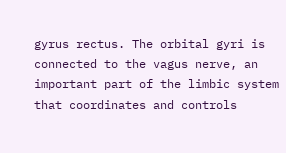gyrus rectus. The orbital gyri is connected to the vagus nerve, an important part of the limbic system that coordinates and controls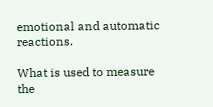emotional and automatic reactions.

What is used to measure the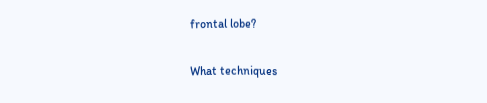frontal lobe?

What techniques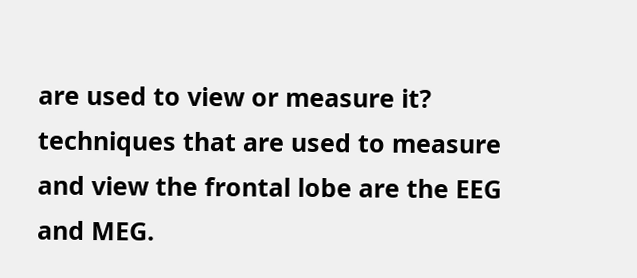are used to view or measure it? techniques that are used to measure and view the frontal lobe are the EEG and MEG.